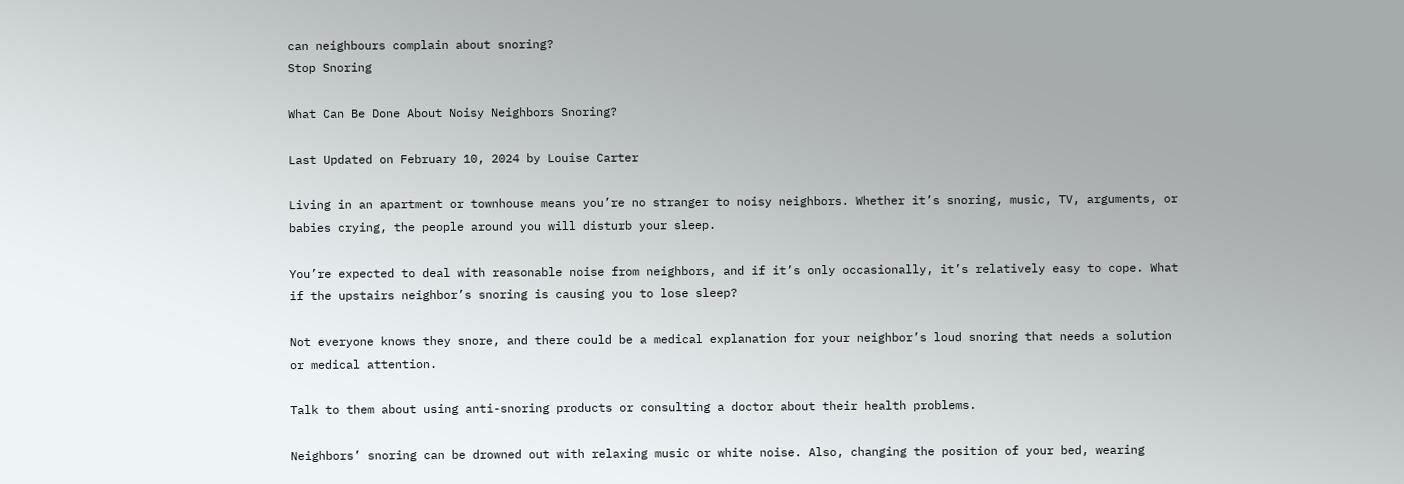can neighbours complain about snoring?
Stop Snoring

What Can Be Done About Noisy Neighbors Snoring?

Last Updated on February 10, 2024 by Louise Carter

Living in an apartment or townhouse means you’re no stranger to noisy neighbors. Whether it’s snoring, music, TV, arguments, or babies crying, the people around you will disturb your sleep.

You’re expected to deal with reasonable noise from neighbors, and if it’s only occasionally, it’s relatively easy to cope. What if the upstairs neighbor’s snoring is causing you to lose sleep?

Not everyone knows they snore, and there could be a medical explanation for your neighbor’s loud snoring that needs a solution or medical attention.

Talk to them about using anti-snoring products or consulting a doctor about their health problems.

Neighbors’ snoring can be drowned out with relaxing music or white noise. Also, changing the position of your bed, wearing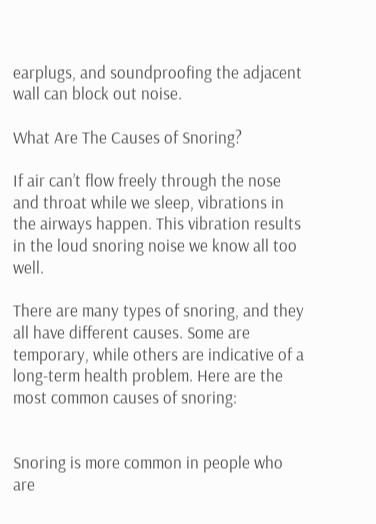earplugs, and soundproofing the adjacent wall can block out noise.

What Are The Causes of Snoring?

If air can’t flow freely through the nose and throat while we sleep, vibrations in the airways happen. This vibration results in the loud snoring noise we know all too well.

There are many types of snoring, and they all have different causes. Some are temporary, while others are indicative of a long-term health problem. Here are the most common causes of snoring:


Snoring is more common in people who are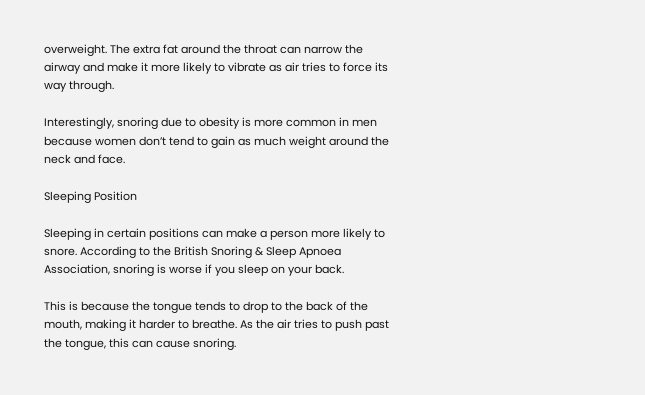overweight. The extra fat around the throat can narrow the airway and make it more likely to vibrate as air tries to force its way through.

Interestingly, snoring due to obesity is more common in men because women don’t tend to gain as much weight around the neck and face.

Sleeping Position

Sleeping in certain positions can make a person more likely to snore. According to the British Snoring & Sleep Apnoea Association, snoring is worse if you sleep on your back.

This is because the tongue tends to drop to the back of the mouth, making it harder to breathe. As the air tries to push past the tongue, this can cause snoring.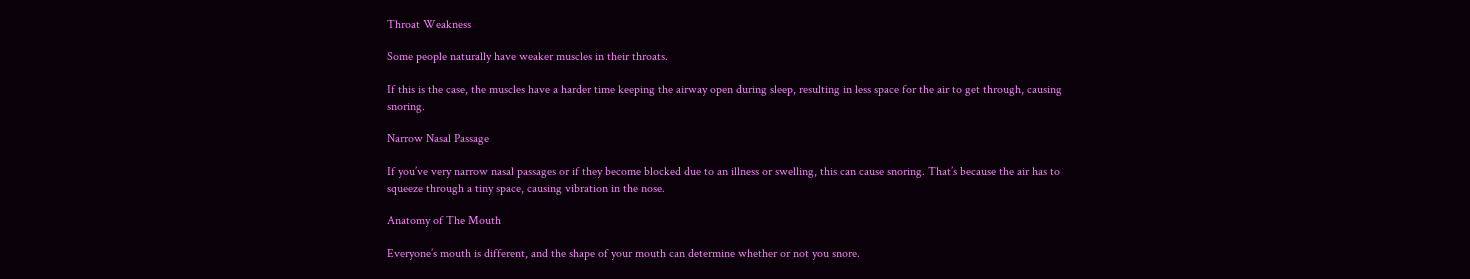Throat Weakness

Some people naturally have weaker muscles in their throats.

If this is the case, the muscles have a harder time keeping the airway open during sleep, resulting in less space for the air to get through, causing snoring.

Narrow Nasal Passage

If you’ve very narrow nasal passages or if they become blocked due to an illness or swelling, this can cause snoring. That’s because the air has to squeeze through a tiny space, causing vibration in the nose.

Anatomy of The Mouth

Everyone’s mouth is different, and the shape of your mouth can determine whether or not you snore.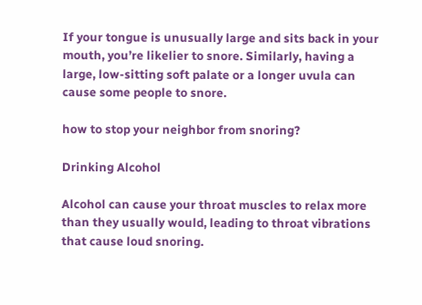If your tongue is unusually large and sits back in your mouth, you’re likelier to snore. Similarly, having a large, low-sitting soft palate or a longer uvula can cause some people to snore.

how to stop your neighbor from snoring?

Drinking Alcohol

Alcohol can cause your throat muscles to relax more than they usually would, leading to throat vibrations that cause loud snoring.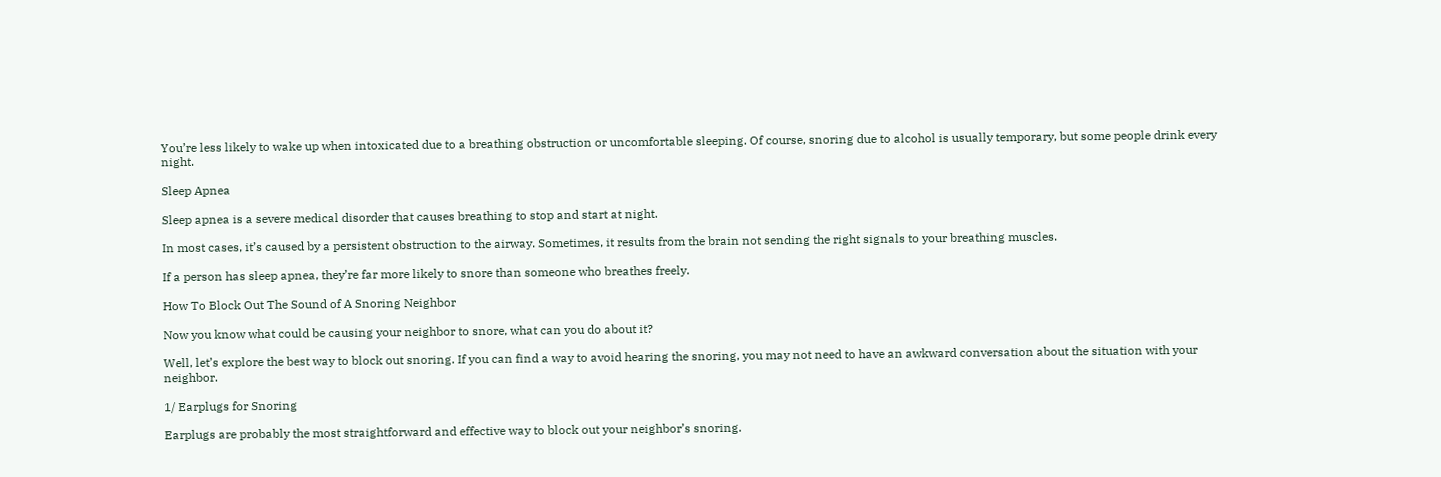You’re less likely to wake up when intoxicated due to a breathing obstruction or uncomfortable sleeping. Of course, snoring due to alcohol is usually temporary, but some people drink every night.

Sleep Apnea

Sleep apnea is a severe medical disorder that causes breathing to stop and start at night.

In most cases, it’s caused by a persistent obstruction to the airway. Sometimes, it results from the brain not sending the right signals to your breathing muscles.

If a person has sleep apnea, they’re far more likely to snore than someone who breathes freely.

How To Block Out The Sound of A Snoring Neighbor

Now you know what could be causing your neighbor to snore, what can you do about it?

Well, let’s explore the best way to block out snoring. If you can find a way to avoid hearing the snoring, you may not need to have an awkward conversation about the situation with your neighbor.

1/ Earplugs for Snoring

Earplugs are probably the most straightforward and effective way to block out your neighbor’s snoring.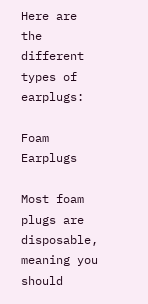Here are the different types of earplugs:

Foam Earplugs

Most foam plugs are disposable, meaning you should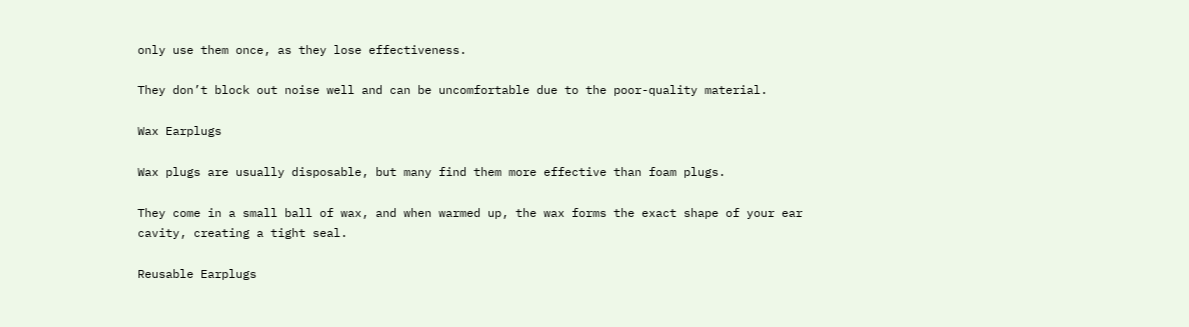only use them once, as they lose effectiveness.

They don’t block out noise well and can be uncomfortable due to the poor-quality material.

Wax Earplugs

Wax plugs are usually disposable, but many find them more effective than foam plugs.

They come in a small ball of wax, and when warmed up, the wax forms the exact shape of your ear cavity, creating a tight seal.

Reusable Earplugs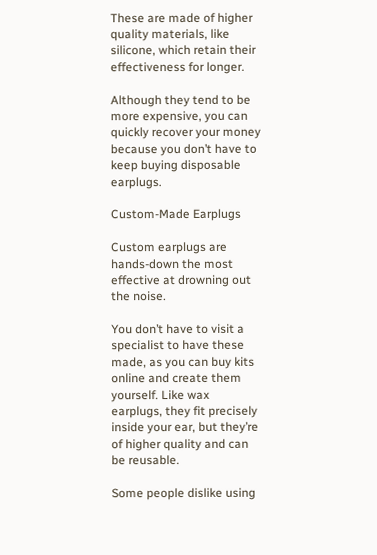These are made of higher quality materials, like silicone, which retain their effectiveness for longer.

Although they tend to be more expensive, you can quickly recover your money because you don’t have to keep buying disposable earplugs.

Custom-Made Earplugs

Custom earplugs are hands-down the most effective at drowning out the noise.

You don’t have to visit a specialist to have these made, as you can buy kits online and create them yourself. Like wax earplugs, they fit precisely inside your ear, but they’re of higher quality and can be reusable.

Some people dislike using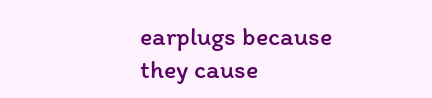earplugs because they cause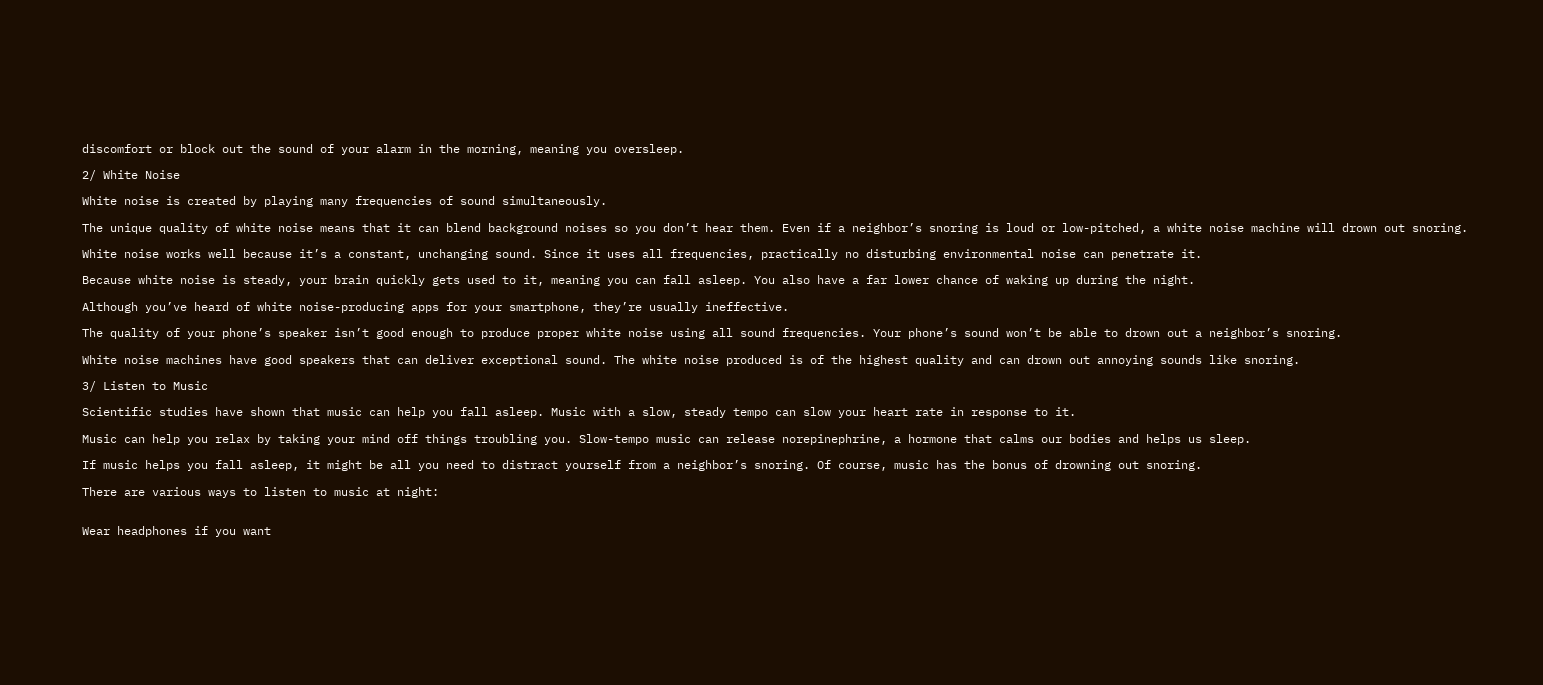discomfort or block out the sound of your alarm in the morning, meaning you oversleep.

2/ White Noise

White noise is created by playing many frequencies of sound simultaneously.

The unique quality of white noise means that it can blend background noises so you don’t hear them. Even if a neighbor’s snoring is loud or low-pitched, a white noise machine will drown out snoring.

White noise works well because it’s a constant, unchanging sound. Since it uses all frequencies, practically no disturbing environmental noise can penetrate it.

Because white noise is steady, your brain quickly gets used to it, meaning you can fall asleep. You also have a far lower chance of waking up during the night.

Although you’ve heard of white noise-producing apps for your smartphone, they’re usually ineffective.

The quality of your phone’s speaker isn’t good enough to produce proper white noise using all sound frequencies. Your phone’s sound won’t be able to drown out a neighbor’s snoring.

White noise machines have good speakers that can deliver exceptional sound. The white noise produced is of the highest quality and can drown out annoying sounds like snoring.

3/ Listen to Music

Scientific studies have shown that music can help you fall asleep. Music with a slow, steady tempo can slow your heart rate in response to it.

Music can help you relax by taking your mind off things troubling you. Slow-tempo music can release norepinephrine, a hormone that calms our bodies and helps us sleep.

If music helps you fall asleep, it might be all you need to distract yourself from a neighbor’s snoring. Of course, music has the bonus of drowning out snoring.

There are various ways to listen to music at night:


Wear headphones if you want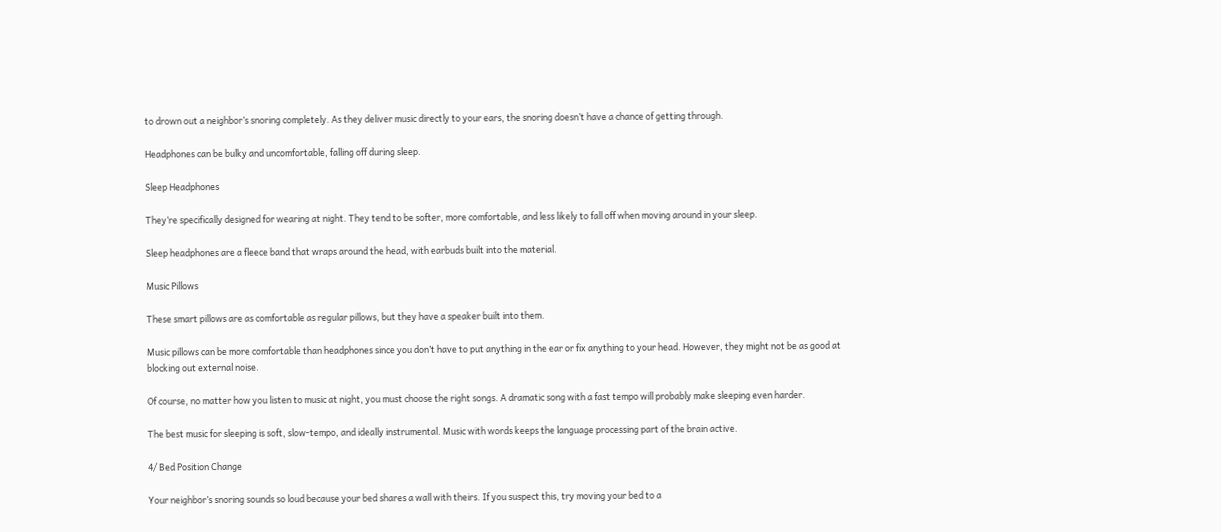to drown out a neighbor’s snoring completely. As they deliver music directly to your ears, the snoring doesn’t have a chance of getting through.

Headphones can be bulky and uncomfortable, falling off during sleep.

Sleep Headphones

They’re specifically designed for wearing at night. They tend to be softer, more comfortable, and less likely to fall off when moving around in your sleep.

Sleep headphones are a fleece band that wraps around the head, with earbuds built into the material.

Music Pillows

These smart pillows are as comfortable as regular pillows, but they have a speaker built into them.

Music pillows can be more comfortable than headphones since you don’t have to put anything in the ear or fix anything to your head. However, they might not be as good at blocking out external noise.

Of course, no matter how you listen to music at night, you must choose the right songs. A dramatic song with a fast tempo will probably make sleeping even harder.

The best music for sleeping is soft, slow-tempo, and ideally instrumental. Music with words keeps the language processing part of the brain active.

4/ Bed Position Change

Your neighbor’s snoring sounds so loud because your bed shares a wall with theirs. If you suspect this, try moving your bed to a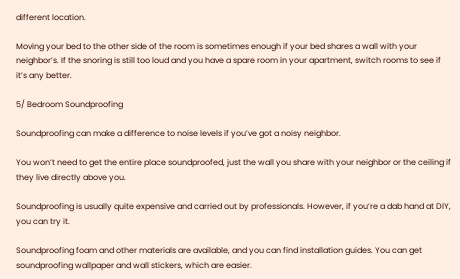different location.

Moving your bed to the other side of the room is sometimes enough if your bed shares a wall with your neighbor’s. If the snoring is still too loud and you have a spare room in your apartment, switch rooms to see if it’s any better.

5/ Bedroom Soundproofing

Soundproofing can make a difference to noise levels if you’ve got a noisy neighbor.

You won’t need to get the entire place soundproofed, just the wall you share with your neighbor or the ceiling if they live directly above you.

Soundproofing is usually quite expensive and carried out by professionals. However, if you’re a dab hand at DIY, you can try it.

Soundproofing foam and other materials are available, and you can find installation guides. You can get soundproofing wallpaper and wall stickers, which are easier.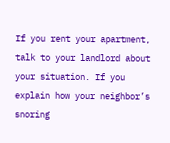If you rent your apartment, talk to your landlord about your situation. If you explain how your neighbor’s snoring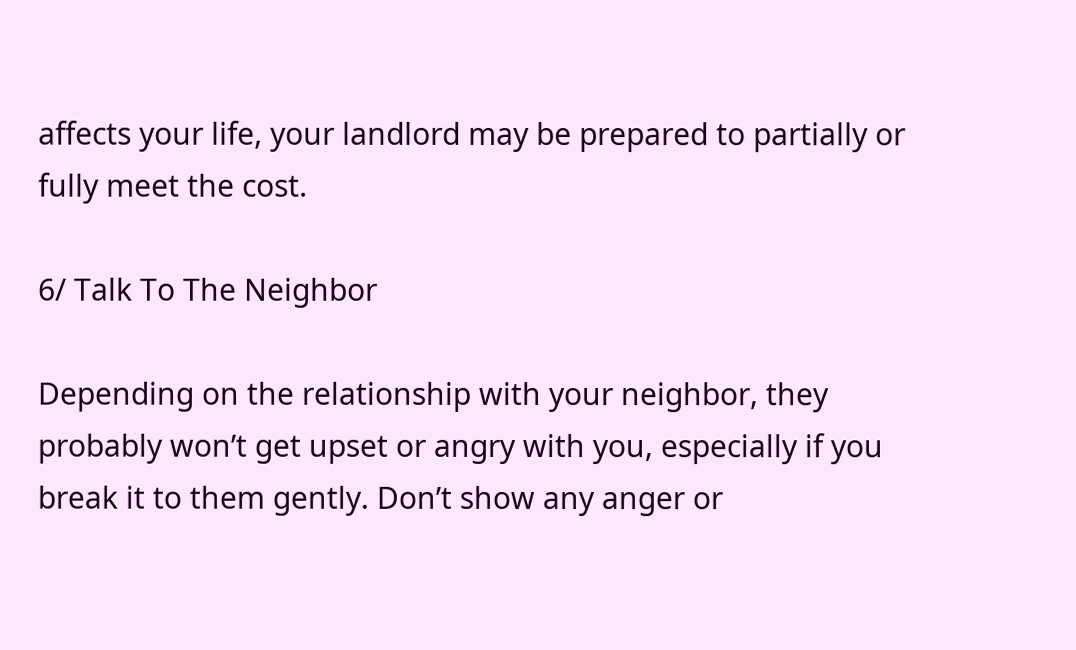affects your life, your landlord may be prepared to partially or fully meet the cost.

6/ Talk To The Neighbor

Depending on the relationship with your neighbor, they probably won’t get upset or angry with you, especially if you break it to them gently. Don’t show any anger or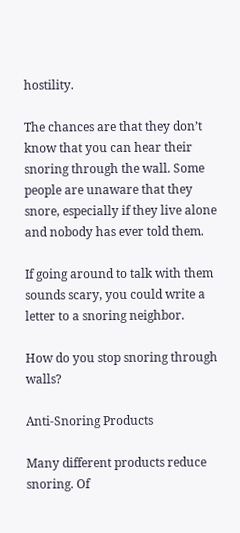hostility.

The chances are that they don’t know that you can hear their snoring through the wall. Some people are unaware that they snore, especially if they live alone and nobody has ever told them.

If going around to talk with them sounds scary, you could write a letter to a snoring neighbor.

How do you stop snoring through walls?

Anti-Snoring Products

Many different products reduce snoring. Of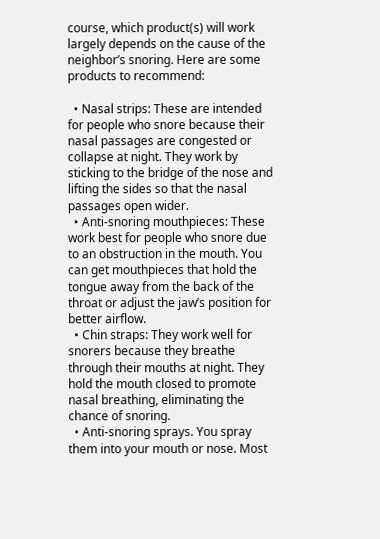course, which product(s) will work largely depends on the cause of the neighbor’s snoring. Here are some products to recommend:

  • Nasal strips: These are intended for people who snore because their nasal passages are congested or collapse at night. They work by sticking to the bridge of the nose and lifting the sides so that the nasal passages open wider.
  • Anti-snoring mouthpieces: These work best for people who snore due to an obstruction in the mouth. You can get mouthpieces that hold the tongue away from the back of the throat or adjust the jaw’s position for better airflow.
  • Chin straps: They work well for snorers because they breathe through their mouths at night. They hold the mouth closed to promote nasal breathing, eliminating the chance of snoring.
  • Anti-snoring sprays. You spray them into your mouth or nose. Most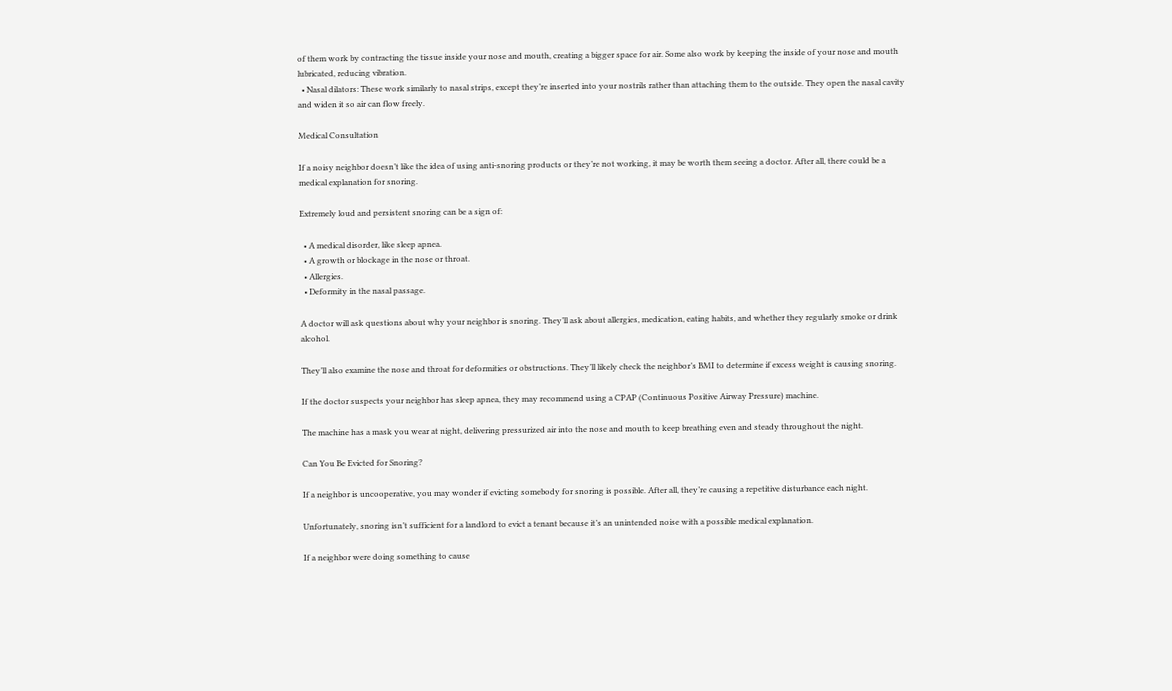of them work by contracting the tissue inside your nose and mouth, creating a bigger space for air. Some also work by keeping the inside of your nose and mouth lubricated, reducing vibration.
  • Nasal dilators: These work similarly to nasal strips, except they’re inserted into your nostrils rather than attaching them to the outside. They open the nasal cavity and widen it so air can flow freely.

Medical Consultation

If a noisy neighbor doesn’t like the idea of using anti-snoring products or they’re not working, it may be worth them seeing a doctor. After all, there could be a medical explanation for snoring.

Extremely loud and persistent snoring can be a sign of:

  • A medical disorder, like sleep apnea.
  • A growth or blockage in the nose or throat.
  • Allergies.
  • Deformity in the nasal passage.

A doctor will ask questions about why your neighbor is snoring. They’ll ask about allergies, medication, eating habits, and whether they regularly smoke or drink alcohol.

They’ll also examine the nose and throat for deformities or obstructions. They’ll likely check the neighbor’s BMI to determine if excess weight is causing snoring.

If the doctor suspects your neighbor has sleep apnea, they may recommend using a CPAP (Continuous Positive Airway Pressure) machine.

The machine has a mask you wear at night, delivering pressurized air into the nose and mouth to keep breathing even and steady throughout the night.

Can You Be Evicted for Snoring?

If a neighbor is uncooperative, you may wonder if evicting somebody for snoring is possible. After all, they’re causing a repetitive disturbance each night.

Unfortunately, snoring isn’t sufficient for a landlord to evict a tenant because it’s an unintended noise with a possible medical explanation.

If a neighbor were doing something to cause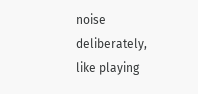noise deliberately, like playing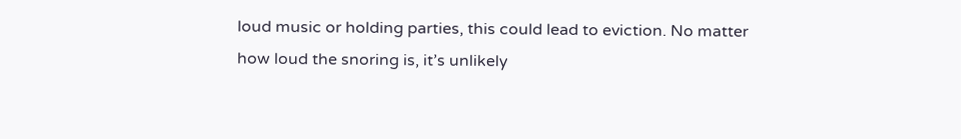loud music or holding parties, this could lead to eviction. No matter how loud the snoring is, it’s unlikely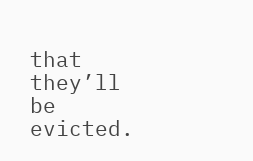that they’ll be evicted.